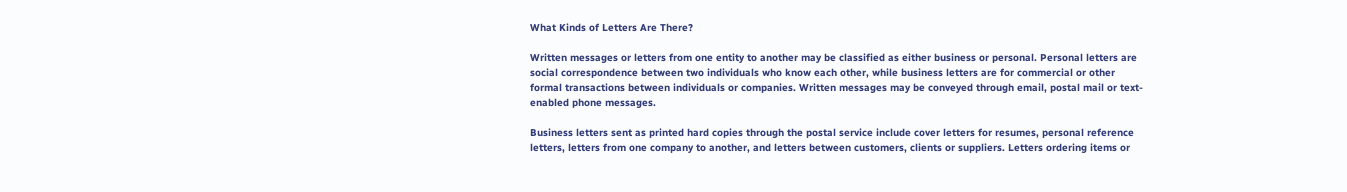What Kinds of Letters Are There?

Written messages or letters from one entity to another may be classified as either business or personal. Personal letters are social correspondence between two individuals who know each other, while business letters are for commercial or other formal transactions between individuals or companies. Written messages may be conveyed through email, postal mail or text-enabled phone messages.

Business letters sent as printed hard copies through the postal service include cover letters for resumes, personal reference letters, letters from one company to another, and letters between customers, clients or suppliers. Letters ordering items or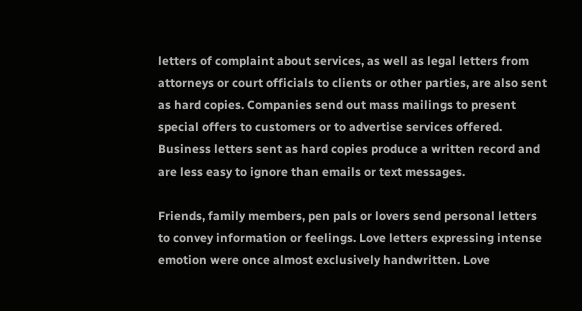letters of complaint about services, as well as legal letters from attorneys or court officials to clients or other parties, are also sent as hard copies. Companies send out mass mailings to present special offers to customers or to advertise services offered. Business letters sent as hard copies produce a written record and are less easy to ignore than emails or text messages.

Friends, family members, pen pals or lovers send personal letters to convey information or feelings. Love letters expressing intense emotion were once almost exclusively handwritten. Love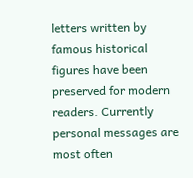letters written by famous historical figures have been preserved for modern readers. Currently personal messages are most often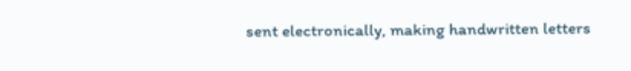sent electronically, making handwritten letters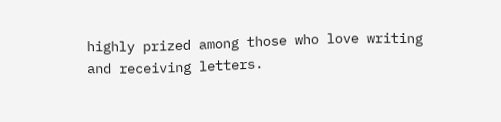highly prized among those who love writing and receiving letters.